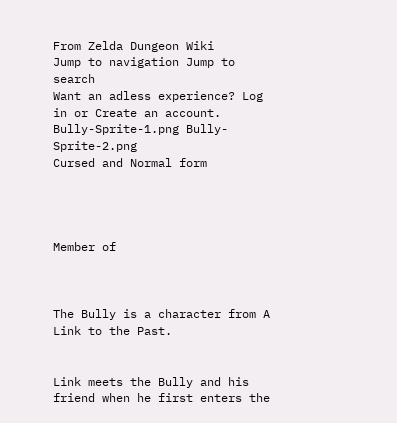From Zelda Dungeon Wiki
Jump to navigation Jump to search
Want an adless experience? Log in or Create an account.
Bully-Sprite-1.png Bully-Sprite-2.png
Cursed and Normal form




Member of



The Bully is a character from A Link to the Past.


Link meets the Bully and his friend when he first enters the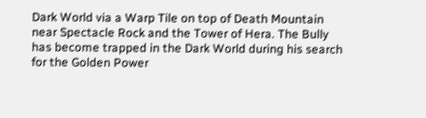Dark World via a Warp Tile on top of Death Mountain near Spectacle Rock and the Tower of Hera. The Bully has become trapped in the Dark World during his search for the Golden Power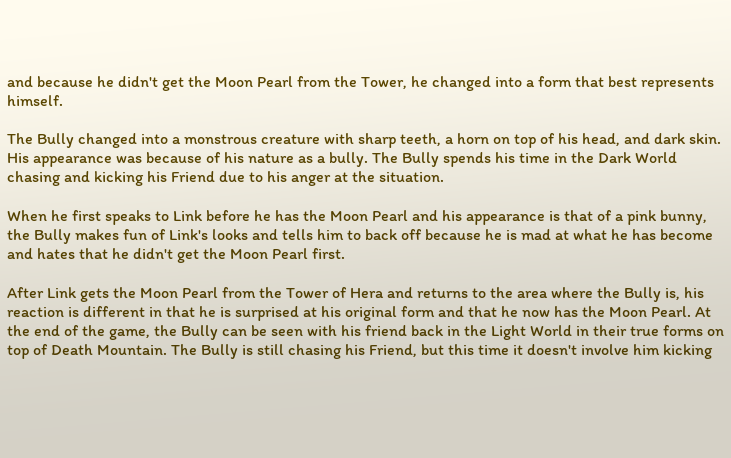and because he didn't get the Moon Pearl from the Tower, he changed into a form that best represents himself.

The Bully changed into a monstrous creature with sharp teeth, a horn on top of his head, and dark skin. His appearance was because of his nature as a bully. The Bully spends his time in the Dark World chasing and kicking his Friend due to his anger at the situation.

When he first speaks to Link before he has the Moon Pearl and his appearance is that of a pink bunny, the Bully makes fun of Link's looks and tells him to back off because he is mad at what he has become and hates that he didn't get the Moon Pearl first.

After Link gets the Moon Pearl from the Tower of Hera and returns to the area where the Bully is, his reaction is different in that he is surprised at his original form and that he now has the Moon Pearl. At the end of the game, the Bully can be seen with his friend back in the Light World in their true forms on top of Death Mountain. The Bully is still chasing his Friend, but this time it doesn't involve him kicking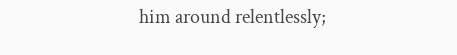him around relentlessly;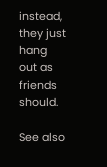instead, they just hang out as friends should.

See also